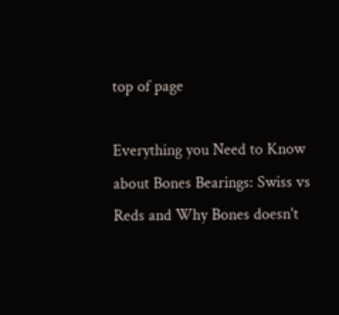top of page

Everything you Need to Know about Bones Bearings: Swiss vs Reds and Why Bones doesn't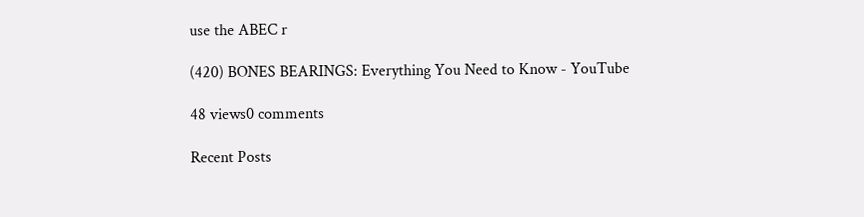use the ABEC r

(420) BONES BEARINGS: Everything You Need to Know - YouTube

48 views0 comments

Recent Posts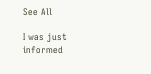See All

I was just informed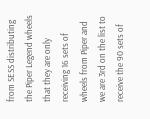from SESS distributing the Piper Legend wheels that they are only receiving 16 sets of wheels from Piper and we are 3rd on the list to receive the 90 sets of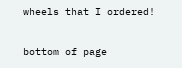wheels that I ordered!

bottom of page